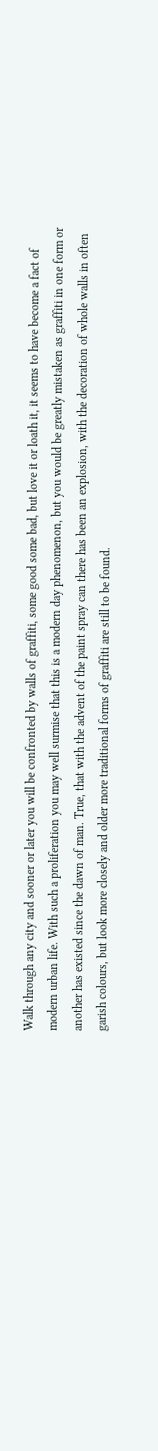Walk through any city and sooner or later you will be confronted by walls of graffiti, some good some bad, but love it or loath it, it seems to have become a fact of modern urban life. With such a proliferation you may well surmise that this is a modern day phenomenon, but you would be greatly mistaken as graffiti in one form or another has existed since the dawn of man. True, that with the advent of the paint spray can there has been an explosion, with the decoration of whole walls in often garish colours, but look more closely and older more traditional forms of graffiti are still to be found.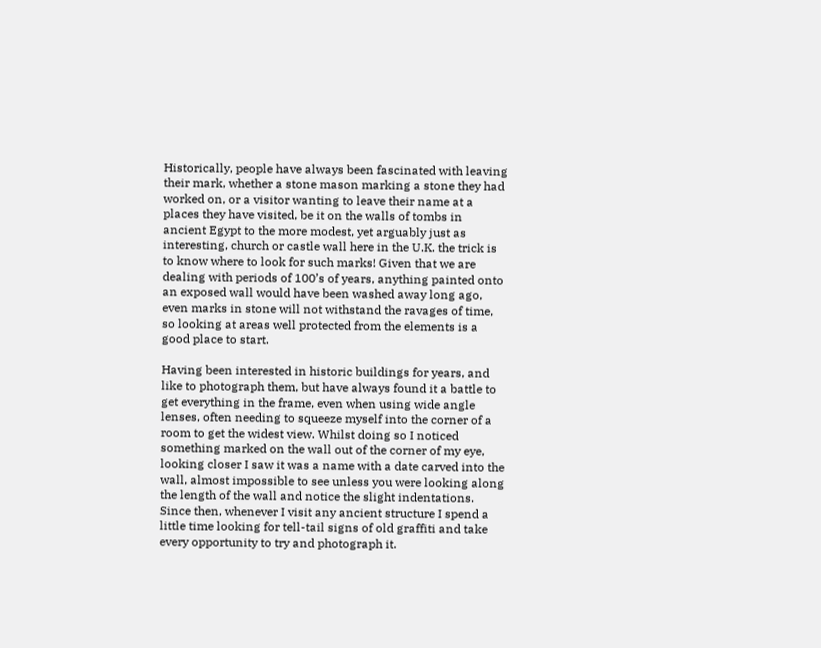Historically, people have always been fascinated with leaving their mark, whether a stone mason marking a stone they had worked on, or a visitor wanting to leave their name at a places they have visited, be it on the walls of tombs in ancient Egypt to the more modest, yet arguably just as interesting, church or castle wall here in the U.K. the trick is to know where to look for such marks! Given that we are dealing with periods of 100’s of years, anything painted onto an exposed wall would have been washed away long ago, even marks in stone will not withstand the ravages of time, so looking at areas well protected from the elements is a good place to start.

Having been interested in historic buildings for years, and like to photograph them, but have always found it a battle to get everything in the frame, even when using wide angle lenses, often needing to squeeze myself into the corner of a room to get the widest view. Whilst doing so I noticed something marked on the wall out of the corner of my eye, looking closer I saw it was a name with a date carved into the wall, almost impossible to see unless you were looking along the length of the wall and notice the slight indentations. Since then, whenever I visit any ancient structure I spend a little time looking for tell-tail signs of old graffiti and take every opportunity to try and photograph it.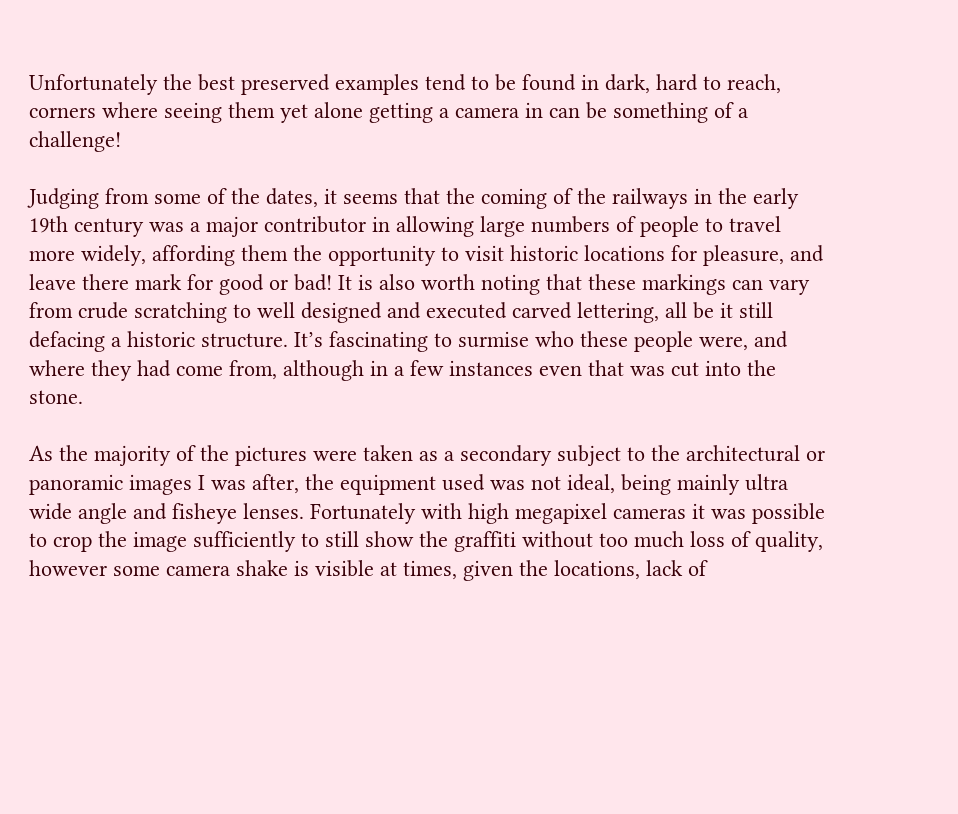Unfortunately the best preserved examples tend to be found in dark, hard to reach, corners where seeing them yet alone getting a camera in can be something of a challenge!

Judging from some of the dates, it seems that the coming of the railways in the early 19th century was a major contributor in allowing large numbers of people to travel more widely, affording them the opportunity to visit historic locations for pleasure, and leave there mark for good or bad! It is also worth noting that these markings can vary from crude scratching to well designed and executed carved lettering, all be it still defacing a historic structure. It’s fascinating to surmise who these people were, and where they had come from, although in a few instances even that was cut into the stone.

As the majority of the pictures were taken as a secondary subject to the architectural or panoramic images I was after, the equipment used was not ideal, being mainly ultra wide angle and fisheye lenses. Fortunately with high megapixel cameras it was possible to crop the image sufficiently to still show the graffiti without too much loss of quality, however some camera shake is visible at times, given the locations, lack of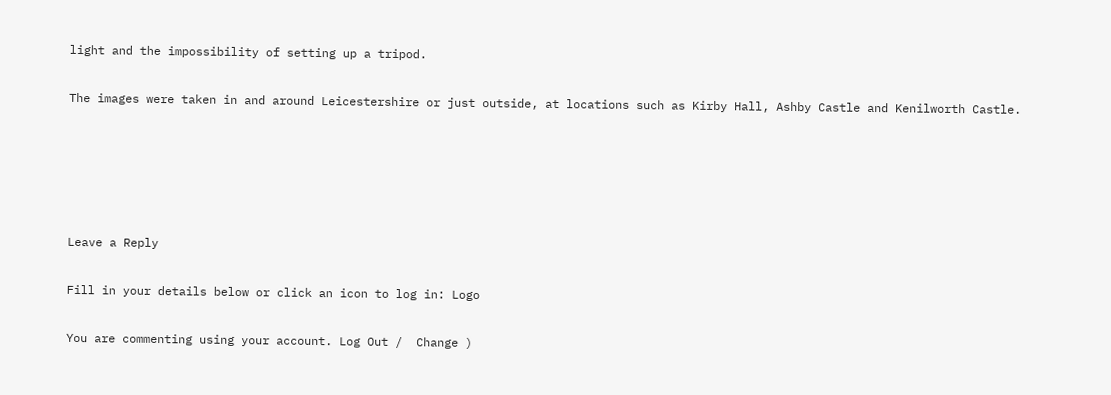light and the impossibility of setting up a tripod.

The images were taken in and around Leicestershire or just outside, at locations such as Kirby Hall, Ashby Castle and Kenilworth Castle.





Leave a Reply

Fill in your details below or click an icon to log in: Logo

You are commenting using your account. Log Out /  Change )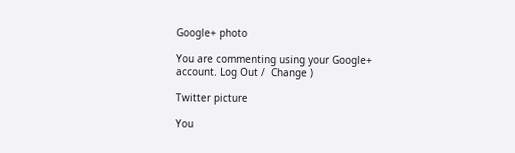Google+ photo

You are commenting using your Google+ account. Log Out /  Change )

Twitter picture

You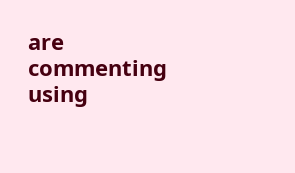are commenting using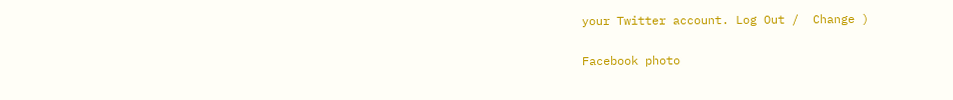your Twitter account. Log Out /  Change )

Facebook photo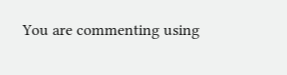You are commenting using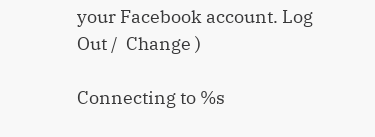your Facebook account. Log Out /  Change )

Connecting to %s